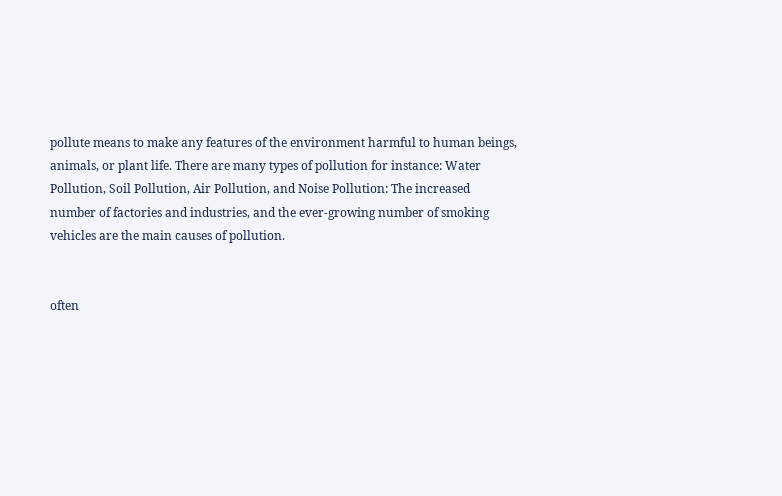pollute means to make any features of the environment harmful to human beings,
animals, or plant life. There are many types of pollution for instance: Water
Pollution, Soil Pollution, Air Pollution, and Noise Pollution: The increased
number of factories and industries, and the ever-growing number of smoking
vehicles are the main causes of pollution.


often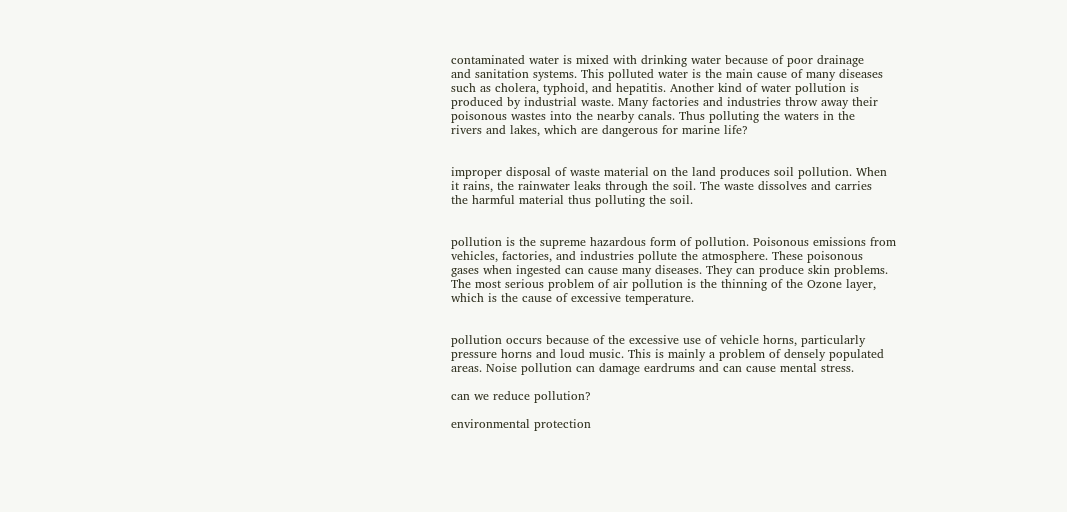contaminated water is mixed with drinking water because of poor drainage
and sanitation systems. This polluted water is the main cause of many diseases
such as cholera, typhoid, and hepatitis. Another kind of water pollution is
produced by industrial waste. Many factories and industries throw away their
poisonous wastes into the nearby canals. Thus polluting the waters in the
rivers and lakes, which are dangerous for marine life?


improper disposal of waste material on the land produces soil pollution. When
it rains, the rainwater leaks through the soil. The waste dissolves and carries
the harmful material thus polluting the soil.


pollution is the supreme hazardous form of pollution. Poisonous emissions from
vehicles, factories, and industries pollute the atmosphere. These poisonous
gases when ingested can cause many diseases. They can produce skin problems.
The most serious problem of air pollution is the thinning of the Ozone layer,
which is the cause of excessive temperature.


pollution occurs because of the excessive use of vehicle horns, particularly
pressure horns and loud music. This is mainly a problem of densely populated
areas. Noise pollution can damage eardrums and can cause mental stress.

can we reduce pollution?

environmental protection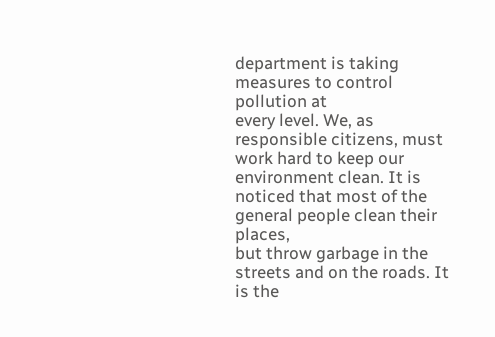department is taking measures to control pollution at
every level. We, as responsible citizens, must work hard to keep our
environment clean. It is noticed that most of the general people clean their places,
but throw garbage in the streets and on the roads. It is the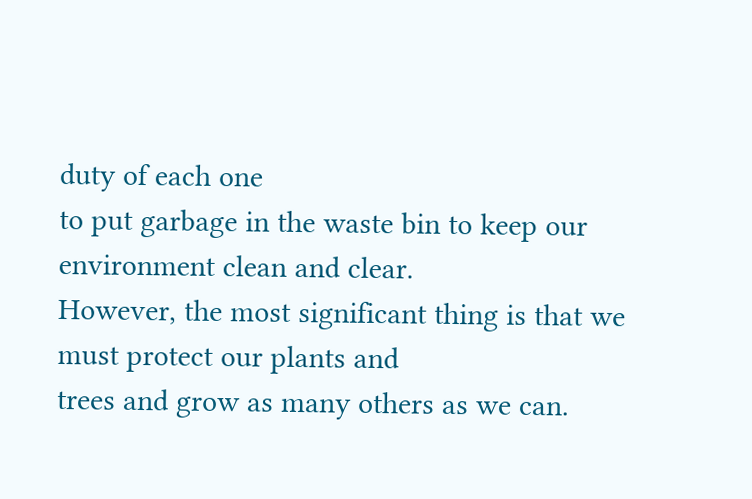duty of each one
to put garbage in the waste bin to keep our environment clean and clear.
However, the most significant thing is that we must protect our plants and
trees and grow as many others as we can.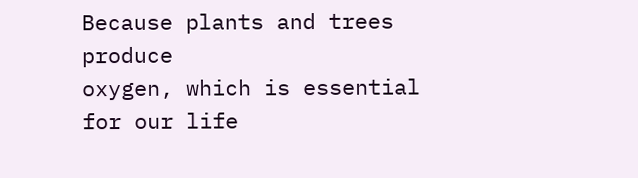Because plants and trees produce
oxygen, which is essential for our life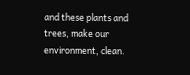and these plants and trees, make our
environment, clean.